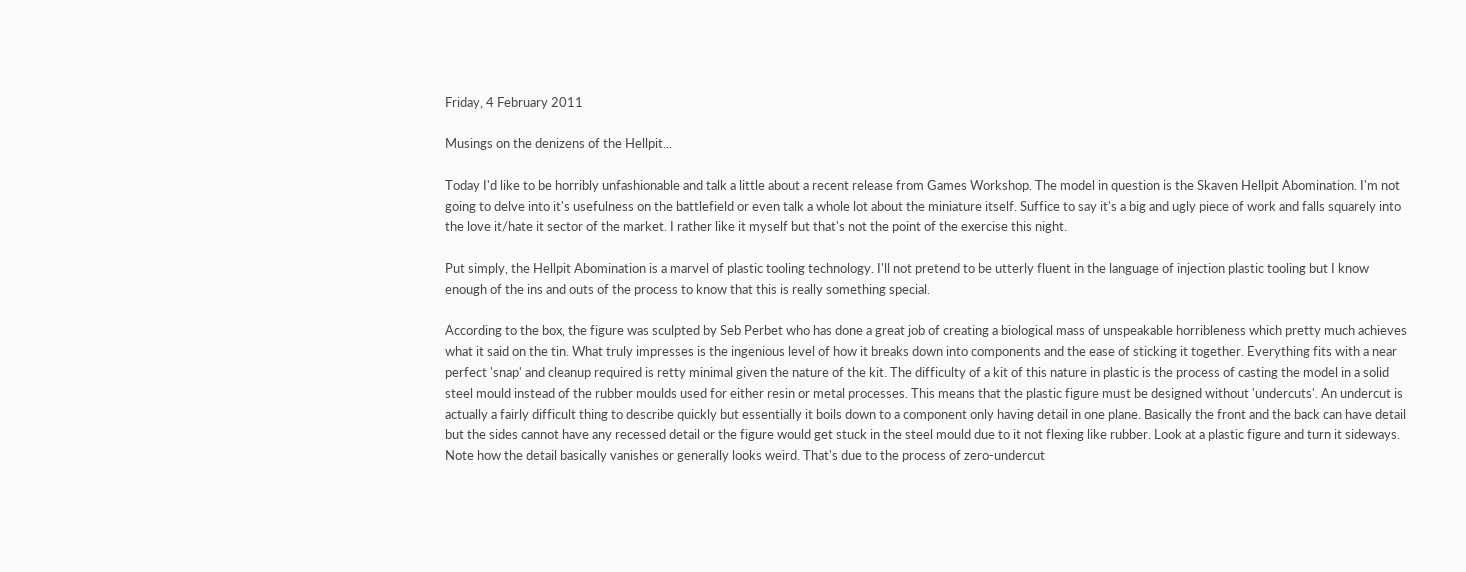Friday, 4 February 2011

Musings on the denizens of the Hellpit...

Today I'd like to be horribly unfashionable and talk a little about a recent release from Games Workshop. The model in question is the Skaven Hellpit Abomination. I'm not going to delve into it's usefulness on the battlefield or even talk a whole lot about the miniature itself. Suffice to say it's a big and ugly piece of work and falls squarely into the love it/hate it sector of the market. I rather like it myself but that's not the point of the exercise this night.

Put simply, the Hellpit Abomination is a marvel of plastic tooling technology. I'll not pretend to be utterly fluent in the language of injection plastic tooling but I know enough of the ins and outs of the process to know that this is really something special.

According to the box, the figure was sculpted by Seb Perbet who has done a great job of creating a biological mass of unspeakable horribleness which pretty much achieves what it said on the tin. What truly impresses is the ingenious level of how it breaks down into components and the ease of sticking it together. Everything fits with a near perfect 'snap' and cleanup required is retty minimal given the nature of the kit. The difficulty of a kit of this nature in plastic is the process of casting the model in a solid steel mould instead of the rubber moulds used for either resin or metal processes. This means that the plastic figure must be designed without 'undercuts'. An undercut is actually a fairly difficult thing to describe quickly but essentially it boils down to a component only having detail in one plane. Basically the front and the back can have detail but the sides cannot have any recessed detail or the figure would get stuck in the steel mould due to it not flexing like rubber. Look at a plastic figure and turn it sideways. Note how the detail basically vanishes or generally looks weird. That's due to the process of zero-undercut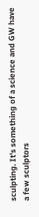sculpting. It's something of a science and GW have a few sculptors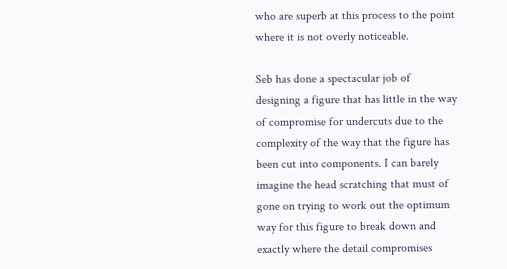who are superb at this process to the point where it is not overly noticeable.

Seb has done a spectacular job of designing a figure that has little in the way of compromise for undercuts due to the complexity of the way that the figure has been cut into components. I can barely imagine the head scratching that must of gone on trying to work out the optimum way for this figure to break down and exactly where the detail compromises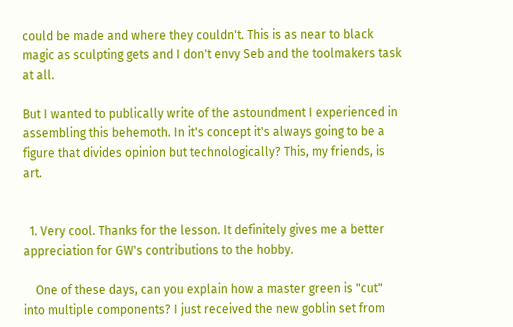could be made and where they couldn't. This is as near to black magic as sculpting gets and I don't envy Seb and the toolmakers task at all.

But I wanted to publically write of the astoundment I experienced in assembling this behemoth. In it's concept it's always going to be a figure that divides opinion but technologically? This, my friends, is art.


  1. Very cool. Thanks for the lesson. It definitely gives me a better appreciation for GW's contributions to the hobby.

    One of these days, can you explain how a master green is "cut" into multiple components? I just received the new goblin set from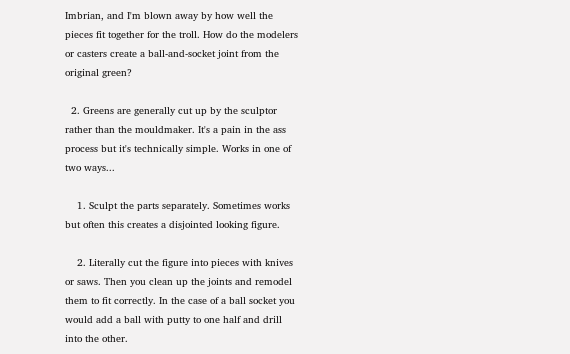Imbrian, and I'm blown away by how well the pieces fit together for the troll. How do the modelers or casters create a ball-and-socket joint from the original green?

  2. Greens are generally cut up by the sculptor rather than the mouldmaker. It's a pain in the ass process but it's technically simple. Works in one of two ways...

    1. Sculpt the parts separately. Sometimes works but often this creates a disjointed looking figure.

    2. Literally cut the figure into pieces with knives or saws. Then you clean up the joints and remodel them to fit correctly. In the case of a ball socket you would add a ball with putty to one half and drill into the other.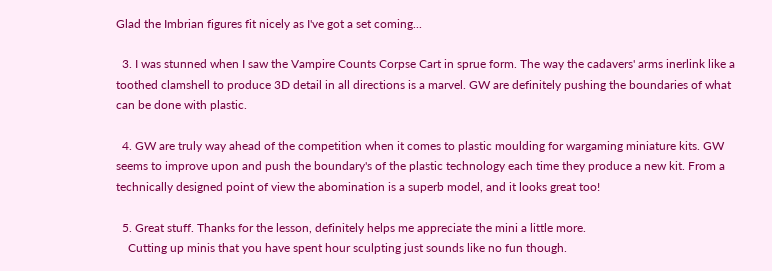Glad the Imbrian figures fit nicely as I've got a set coming...

  3. I was stunned when I saw the Vampire Counts Corpse Cart in sprue form. The way the cadavers' arms inerlink like a toothed clamshell to produce 3D detail in all directions is a marvel. GW are definitely pushing the boundaries of what can be done with plastic.

  4. GW are truly way ahead of the competition when it comes to plastic moulding for wargaming miniature kits. GW seems to improve upon and push the boundary's of the plastic technology each time they produce a new kit. From a technically designed point of view the abomination is a superb model, and it looks great too!

  5. Great stuff. Thanks for the lesson, definitely helps me appreciate the mini a little more.
    Cutting up minis that you have spent hour sculpting just sounds like no fun though.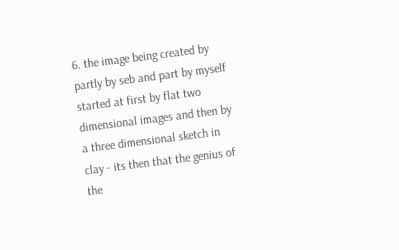6. the image being created by partly by seb and part by myself started at first by flat two dimensional images and then by a three dimensional sketch in clay - its then that the genius of the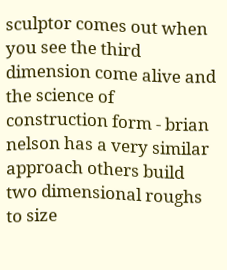sculptor comes out when you see the third dimension come alive and the science of construction form - brian nelson has a very similar approach others build two dimensional roughs to size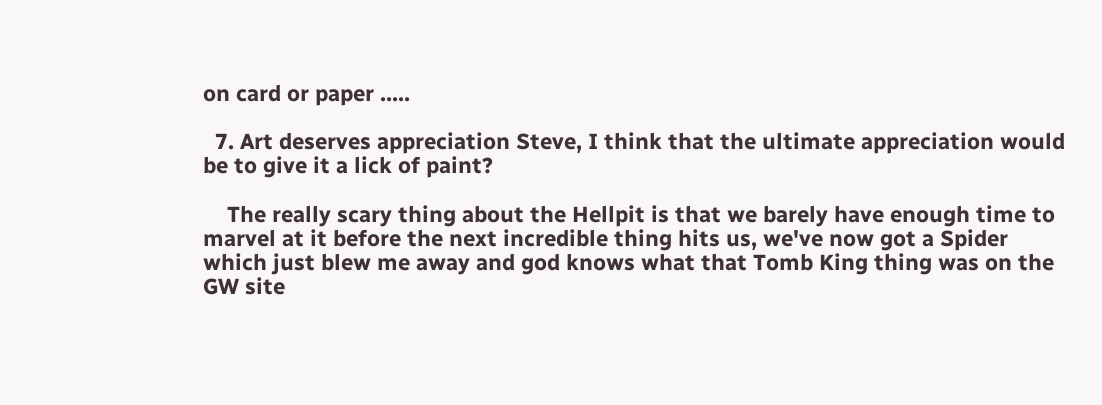on card or paper .....

  7. Art deserves appreciation Steve, I think that the ultimate appreciation would be to give it a lick of paint?

    The really scary thing about the Hellpit is that we barely have enough time to marvel at it before the next incredible thing hits us, we've now got a Spider which just blew me away and god knows what that Tomb King thing was on the GW site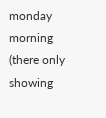monday morning (there only showing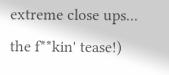extreme close ups... the f**kin' tease!)